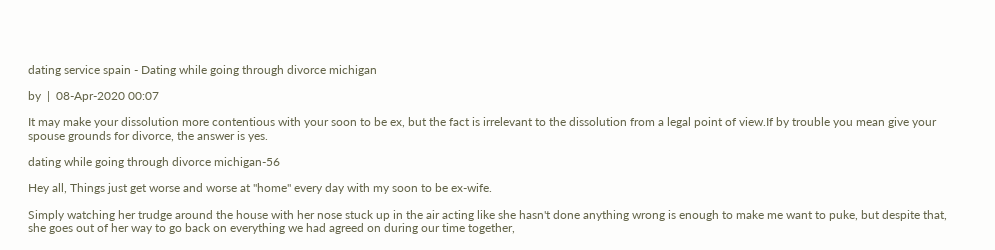dating service spain - Dating while going through divorce michigan

by  |  08-Apr-2020 00:07

It may make your dissolution more contentious with your soon to be ex, but the fact is irrelevant to the dissolution from a legal point of view.If by trouble you mean give your spouse grounds for divorce, the answer is yes.

dating while going through divorce michigan-56

Hey all, Things just get worse and worse at "home" every day with my soon to be ex-wife.

Simply watching her trudge around the house with her nose stuck up in the air acting like she hasn't done anything wrong is enough to make me want to puke, but despite that, she goes out of her way to go back on everything we had agreed on during our time together,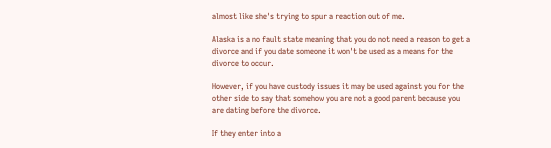almost like she's trying to spur a reaction out of me.

Alaska is a no fault state meaning that you do not need a reason to get a divorce and if you date someone it won't be used as a means for the divorce to occur.

However, if you have custody issues it may be used against you for the other side to say that somehow you are not a good parent because you are dating before the divorce.

If they enter into a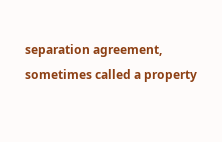separation agreement, sometimes called a property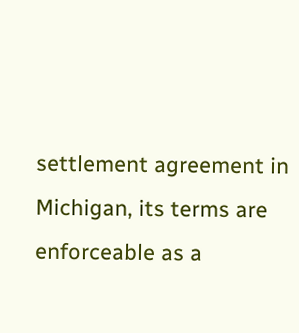settlement agreement in Michigan, its terms are enforceable as a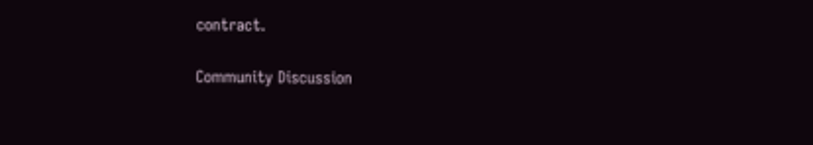contract.

Community Discussion